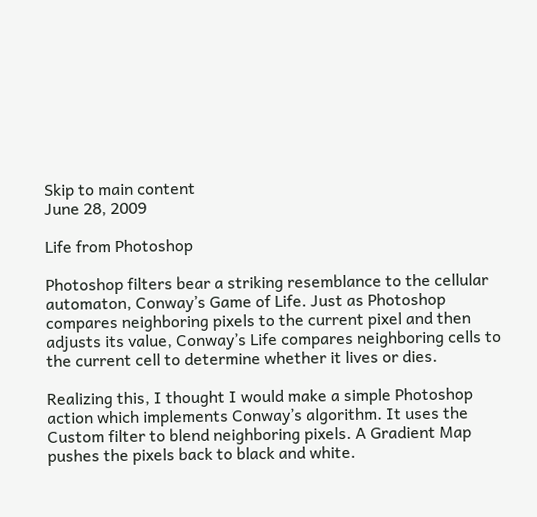Skip to main content
June 28, 2009

Life from Photoshop

Photoshop filters bear a striking resemblance to the cellular automaton, Conway’s Game of Life. Just as Photoshop compares neighboring pixels to the current pixel and then adjusts its value, Conway’s Life compares neighboring cells to the current cell to determine whether it lives or dies.

Realizing this, I thought I would make a simple Photoshop action which implements Conway’s algorithm. It uses the Custom filter to blend neighboring pixels. A Gradient Map pushes the pixels back to black and white.